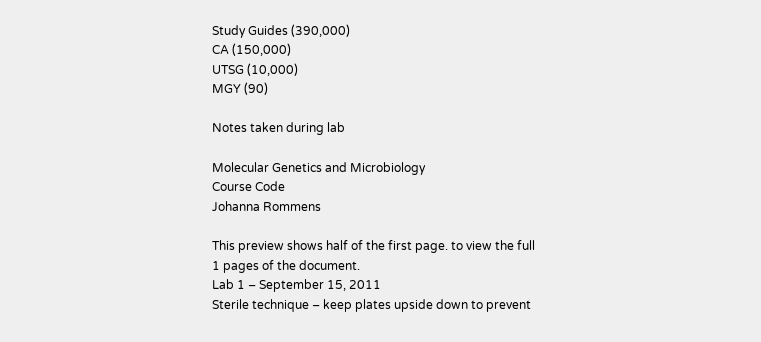Study Guides (390,000)
CA (150,000)
UTSG (10,000)
MGY (90)

Notes taken during lab

Molecular Genetics and Microbiology
Course Code
Johanna Rommens

This preview shows half of the first page. to view the full 1 pages of the document.
Lab 1 – September 15, 2011
Sterile technique – keep plates upside down to prevent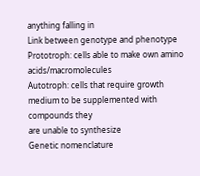anything falling in
Link between genotype and phenotype
Prototroph: cells able to make own amino acids/macromolecules
Autotroph: cells that require growth medium to be supplemented with compounds they
are unable to synthesize
Genetic nomenclature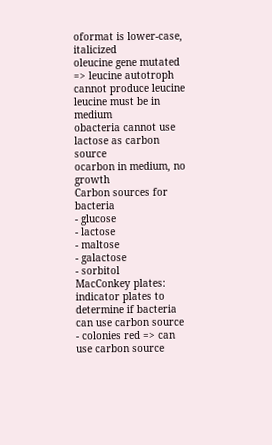oformat is lower-case, italicized
oleucine gene mutated => leucine autotroph
cannot produce leucine
leucine must be in medium
obacteria cannot use lactose as carbon source
ocarbon in medium, no growth
Carbon sources for bacteria
- glucose
- lactose
- maltose
- galactose
- sorbitol
MacConkey plates: indicator plates to determine if bacteria can use carbon source
- colonies red => can use carbon source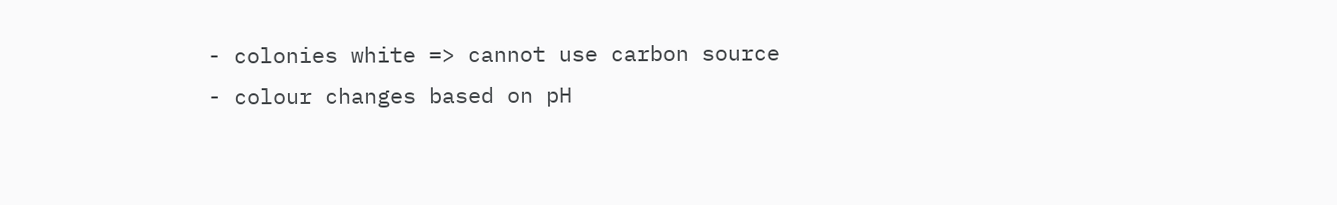- colonies white => cannot use carbon source
- colour changes based on pH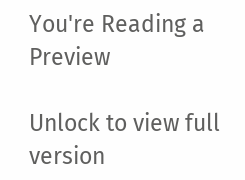You're Reading a Preview

Unlock to view full version